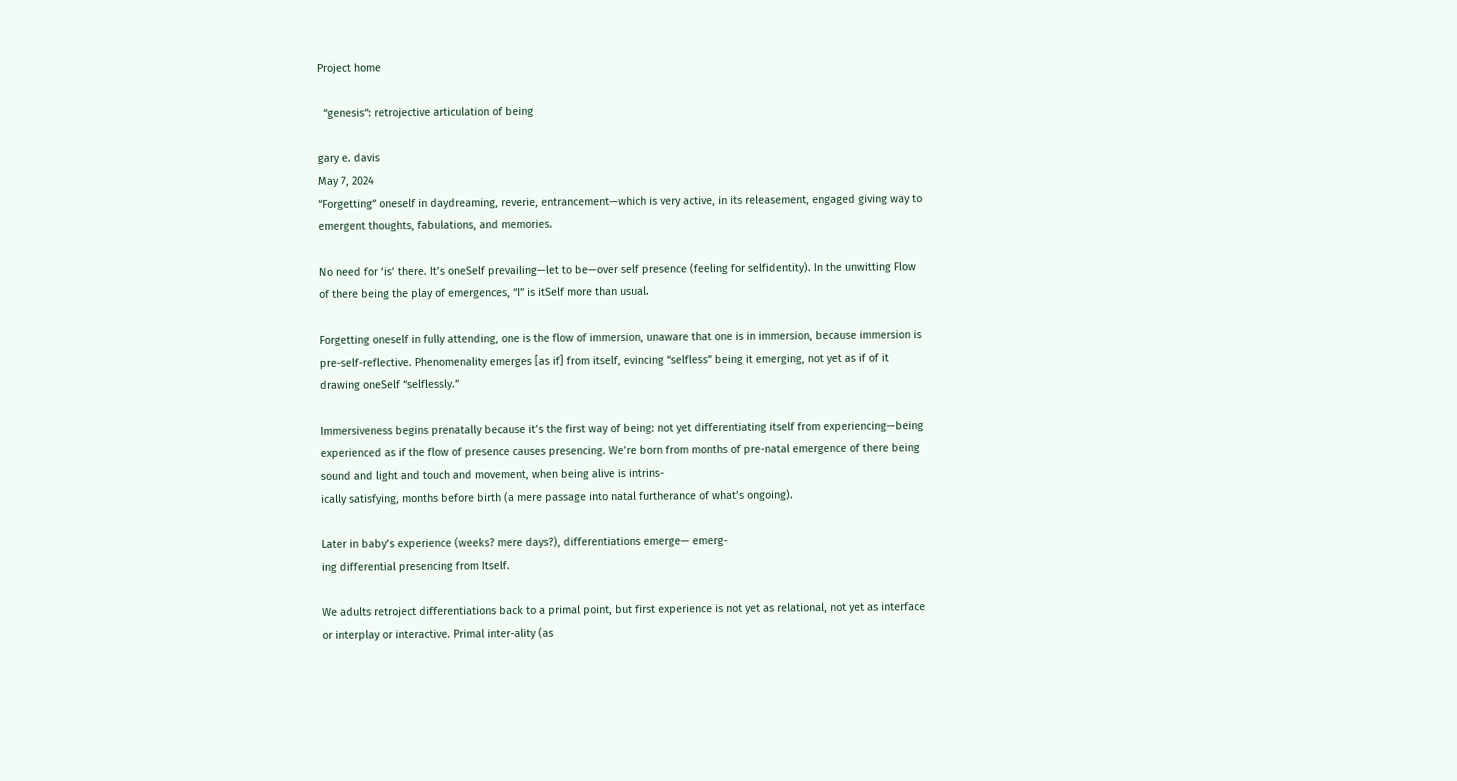Project home

  “genesis“: retrojective articulation of being

gary e. davis
May 7, 2024
“Forgetting” oneself in daydreaming, reverie, entrancement—which is very active, in its releasement, engaged giving way to emergent thoughts, fabulations, and memories.

No need for ‘is’ there. It’s oneSelf prevailing—let to be—over self presence (feeling for selfidentity). In the unwitting Flow of there being the play of emergences, “I” is itSelf more than usual.

Forgetting oneself in fully attending, one is the flow of immersion, unaware that one is in immersion, because immersion is pre-self-reflective. Phenomenality emerges [as if] from itself, evincing “selfless” being it emerging, not yet as if of it drawing oneSelf “selflessly.”

Immersiveness begins prenatally because it’s the first way of being: not yet differentiating itself from experiencing—being experienced as if the flow of presence causes presencing. We’re born from months of pre-natal emergence of there being sound and light and touch and movement, when being alive is intrins-
ically satisfying, months before birth (a mere passage into natal furtherance of what’s ongoing).

Later in baby’s experience (weeks? mere days?), differentiations emerge— emerg-
ing differential presencing from Itself.

We adults retroject differentiations back to a primal point, but first experience is not yet as relational, not yet as interface or interplay or interactive. Primal inter-ality (as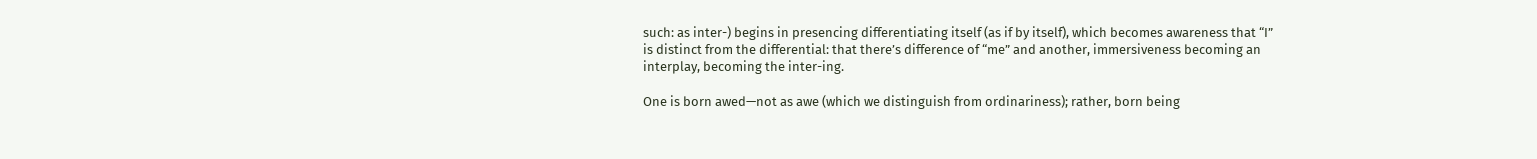such: as inter-) begins in presencing differentiating itself (as if by itself), which becomes awareness that “I” is distinct from the differential: that there’s difference of “me” and another, immersiveness becoming an interplay, becoming the inter-ing.

One is born awed—not as awe (which we distinguish from ordinariness); rather, born being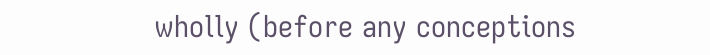wholly (before any conceptions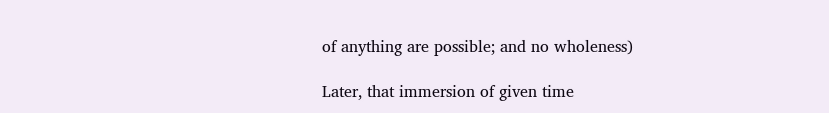of anything are possible; and no wholeness)

Later, that immersion of given time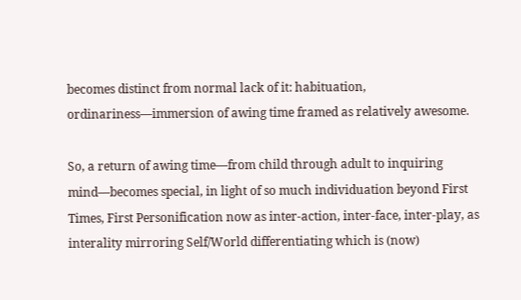becomes distinct from normal lack of it: habituation, ordinariness—immersion of awing time framed as relatively awesome.

So, a return of awing time—from child through adult to inquiring mind—becomes special, in light of so much individuation beyond First Times, First Personification now as inter-action, inter-face, inter-play, as interality mirroring Self/World differentiating which is (now)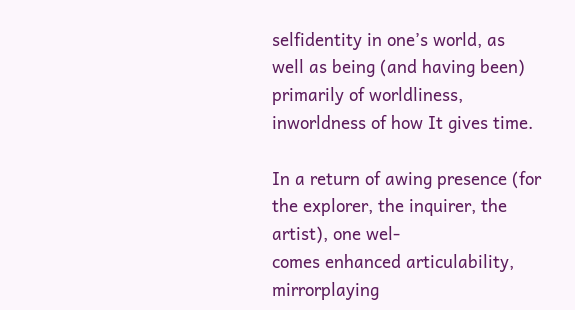selfidentity in one’s world, as well as being (and having been) primarily of worldliness, inworldness of how It gives time.

In a return of awing presence (for the explorer, the inquirer, the artist), one wel-
comes enhanced articulability, mirrorplaying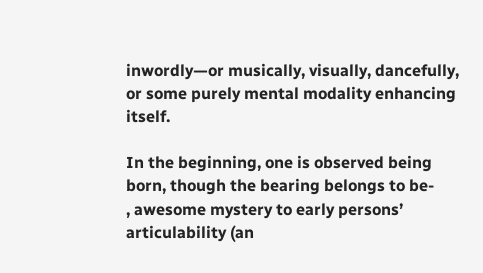inwordly—or musically, visually, dancefully, or some purely mental modality enhancing itself.

In the beginning, one is observed being born, though the bearing belongs to be-
, awesome mystery to early persons’ articulability (an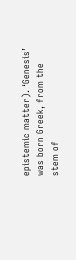epistemic matter). ‘Genesis’ was born Greek, from the stem of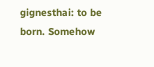gignesthai: to be born. Somehow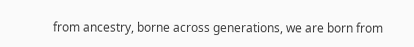from ancestry, borne across generations, we are born from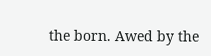the born. Awed by the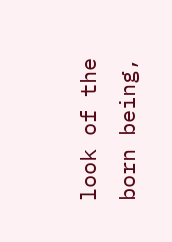look of the born being,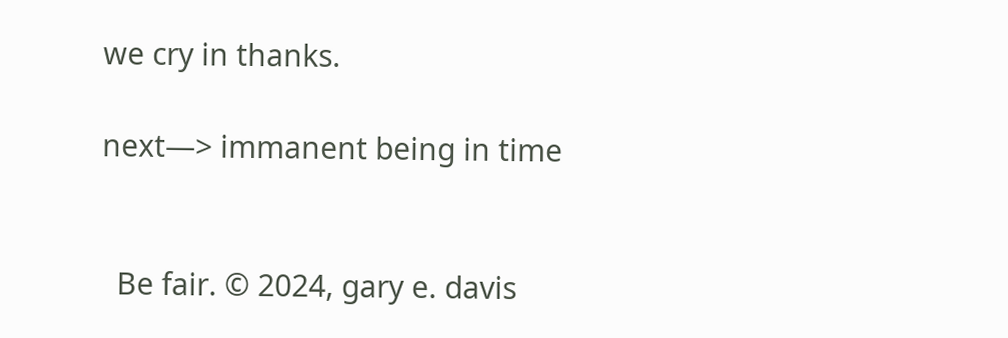we cry in thanks.

next—> immanent being in time


  Be fair. © 2024, gary e. davis